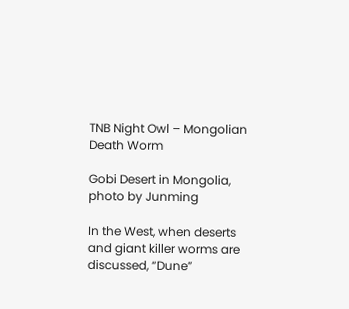TNB Night Owl – Mongolian Death Worm

Gobi Desert in Mongolia, photo by Junming

In the West, when deserts and giant killer worms are discussed, “Dune”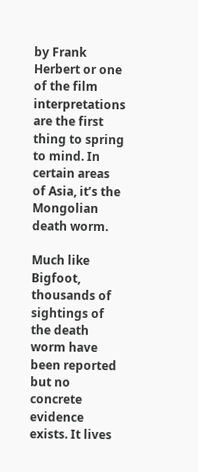by Frank Herbert or one of the film interpretations are the first thing to spring to mind. In certain areas of Asia, it’s the Mongolian death worm.

Much like Bigfoot, thousands of sightings of the death worm have been reported but no concrete evidence exists. It lives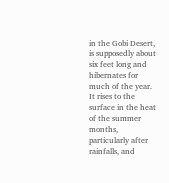in the Gobi Desert, is supposedly about six feet long and hibernates for much of the year. It rises to the surface in the heat of the summer months, particularly after rainfalls, and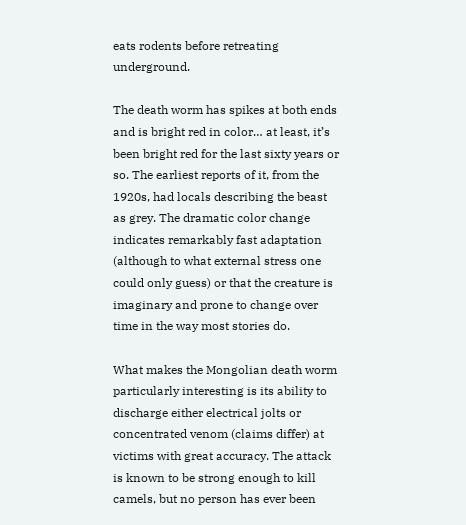eats rodents before retreating underground.

The death worm has spikes at both ends and is bright red in color… at least, it’s been bright red for the last sixty years or so. The earliest reports of it, from the 1920s, had locals describing the beast as grey. The dramatic color change indicates remarkably fast adaptation (although to what external stress one could only guess) or that the creature is imaginary and prone to change over time in the way most stories do.

What makes the Mongolian death worm particularly interesting is its ability to discharge either electrical jolts or concentrated venom (claims differ) at victims with great accuracy. The attack is known to be strong enough to kill camels, but no person has ever been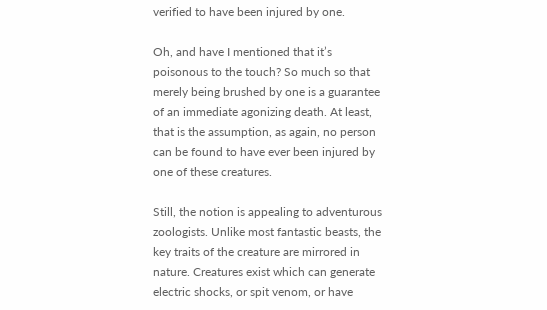verified to have been injured by one.

Oh, and have I mentioned that it’s poisonous to the touch? So much so that merely being brushed by one is a guarantee of an immediate agonizing death. At least, that is the assumption, as again, no person can be found to have ever been injured by one of these creatures.

Still, the notion is appealing to adventurous zoologists. Unlike most fantastic beasts, the key traits of the creature are mirrored in nature. Creatures exist which can generate electric shocks, or spit venom, or have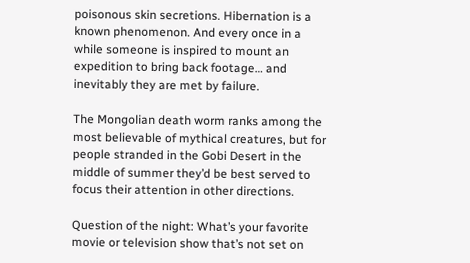poisonous skin secretions. Hibernation is a known phenomenon. And every once in a while someone is inspired to mount an expedition to bring back footage… and inevitably they are met by failure.

The Mongolian death worm ranks among the most believable of mythical creatures, but for people stranded in the Gobi Desert in the middle of summer they’d be best served to focus their attention in other directions.

Question of the night: What’s your favorite movie or television show that’s not set on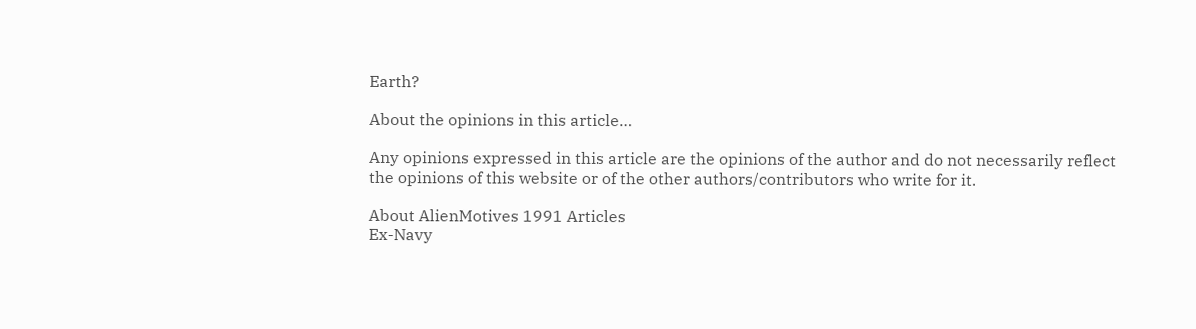Earth?

About the opinions in this article…

Any opinions expressed in this article are the opinions of the author and do not necessarily reflect the opinions of this website or of the other authors/contributors who write for it.

About AlienMotives 1991 Articles
Ex-Navy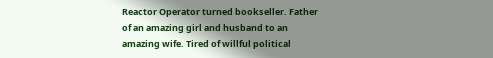Reactor Operator turned bookseller. Father of an amazing girl and husband to an amazing wife. Tired of willful political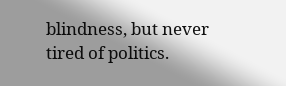blindness, but never tired of politics.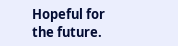Hopeful for the future.